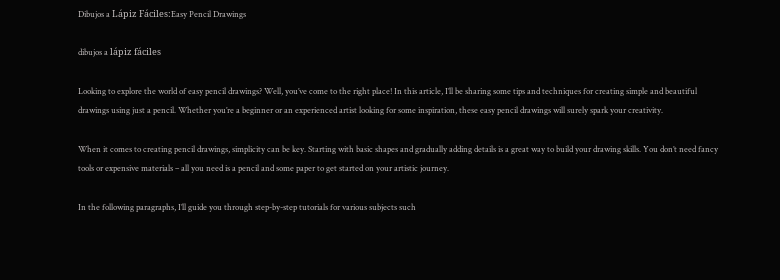Dibujos a Lápiz Fáciles:Easy Pencil Drawings

dibujos a lápiz fáciles

Looking to explore the world of easy pencil drawings? Well, you’ve come to the right place! In this article, I’ll be sharing some tips and techniques for creating simple and beautiful drawings using just a pencil. Whether you’re a beginner or an experienced artist looking for some inspiration, these easy pencil drawings will surely spark your creativity.

When it comes to creating pencil drawings, simplicity can be key. Starting with basic shapes and gradually adding details is a great way to build your drawing skills. You don’t need fancy tools or expensive materials – all you need is a pencil and some paper to get started on your artistic journey.

In the following paragraphs, I’ll guide you through step-by-step tutorials for various subjects such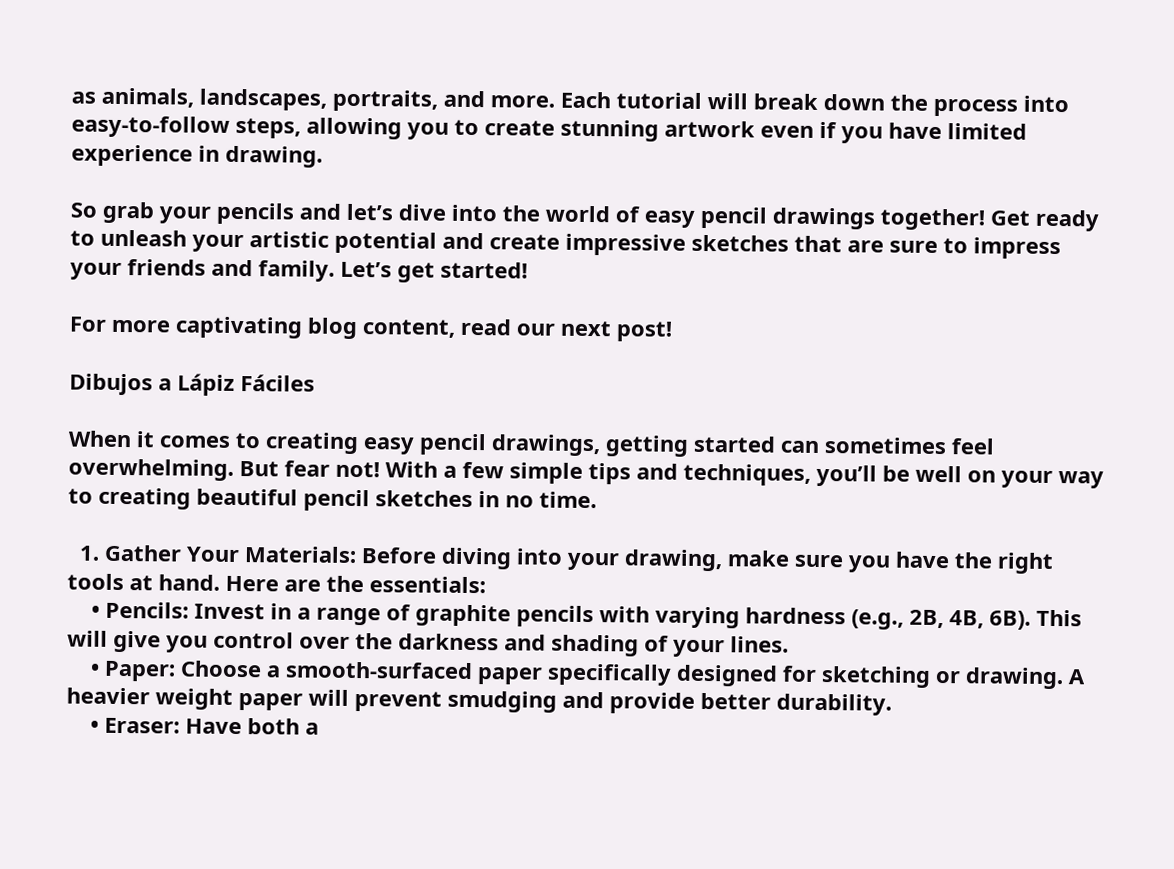as animals, landscapes, portraits, and more. Each tutorial will break down the process into easy-to-follow steps, allowing you to create stunning artwork even if you have limited experience in drawing.

So grab your pencils and let’s dive into the world of easy pencil drawings together! Get ready to unleash your artistic potential and create impressive sketches that are sure to impress your friends and family. Let’s get started!

For more captivating blog content, read our next post!

Dibujos a Lápiz Fáciles

When it comes to creating easy pencil drawings, getting started can sometimes feel overwhelming. But fear not! With a few simple tips and techniques, you’ll be well on your way to creating beautiful pencil sketches in no time.

  1. Gather Your Materials: Before diving into your drawing, make sure you have the right tools at hand. Here are the essentials:
    • Pencils: Invest in a range of graphite pencils with varying hardness (e.g., 2B, 4B, 6B). This will give you control over the darkness and shading of your lines.
    • Paper: Choose a smooth-surfaced paper specifically designed for sketching or drawing. A heavier weight paper will prevent smudging and provide better durability.
    • Eraser: Have both a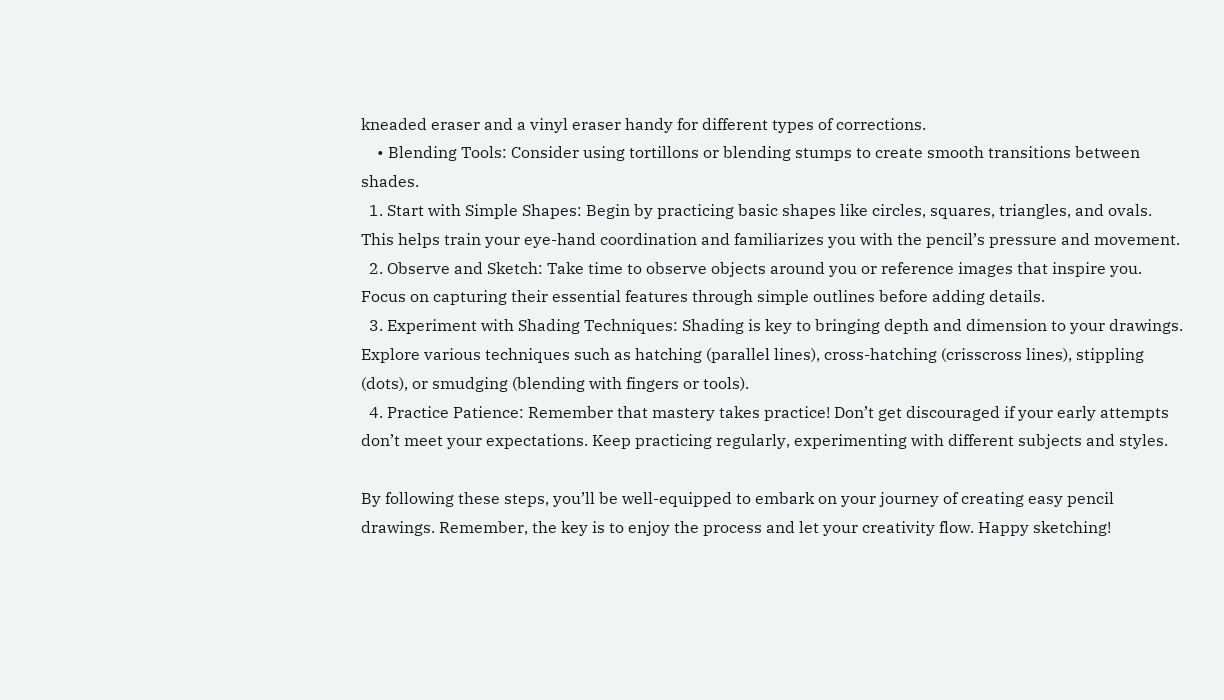kneaded eraser and a vinyl eraser handy for different types of corrections.
    • Blending Tools: Consider using tortillons or blending stumps to create smooth transitions between shades.
  1. Start with Simple Shapes: Begin by practicing basic shapes like circles, squares, triangles, and ovals. This helps train your eye-hand coordination and familiarizes you with the pencil’s pressure and movement.
  2. Observe and Sketch: Take time to observe objects around you or reference images that inspire you. Focus on capturing their essential features through simple outlines before adding details.
  3. Experiment with Shading Techniques: Shading is key to bringing depth and dimension to your drawings. Explore various techniques such as hatching (parallel lines), cross-hatching (crisscross lines), stippling (dots), or smudging (blending with fingers or tools).
  4. Practice Patience: Remember that mastery takes practice! Don’t get discouraged if your early attempts don’t meet your expectations. Keep practicing regularly, experimenting with different subjects and styles.

By following these steps, you’ll be well-equipped to embark on your journey of creating easy pencil drawings. Remember, the key is to enjoy the process and let your creativity flow. Happy sketching!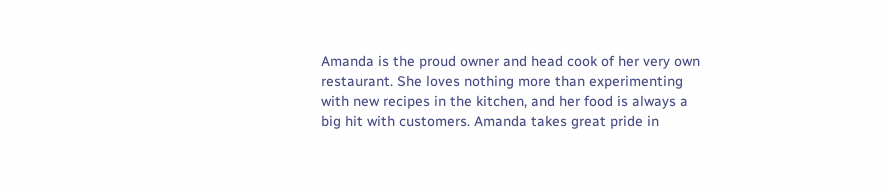Amanda is the proud owner and head cook of her very own restaurant. She loves nothing more than experimenting with new recipes in the kitchen, and her food is always a big hit with customers. Amanda takes great pride in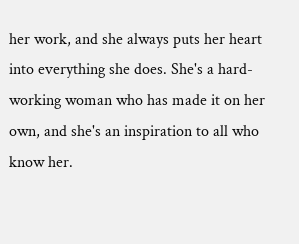her work, and she always puts her heart into everything she does. She's a hard-working woman who has made it on her own, and she's an inspiration to all who know her.